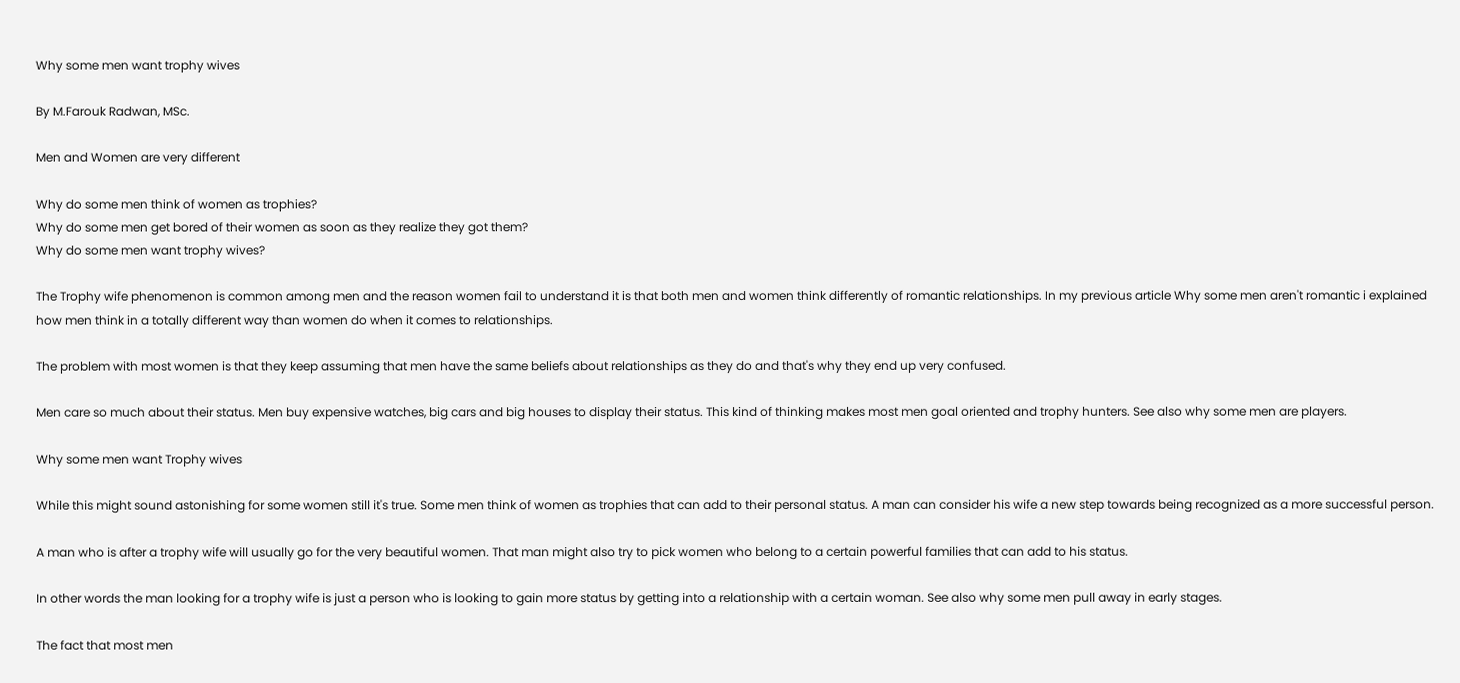Why some men want trophy wives

By M.Farouk Radwan, MSc.

Men and Women are very different

Why do some men think of women as trophies?
Why do some men get bored of their women as soon as they realize they got them?
Why do some men want trophy wives?

The Trophy wife phenomenon is common among men and the reason women fail to understand it is that both men and women think differently of romantic relationships. In my previous article Why some men aren't romantic i explained how men think in a totally different way than women do when it comes to relationships.

The problem with most women is that they keep assuming that men have the same beliefs about relationships as they do and that's why they end up very confused.

Men care so much about their status. Men buy expensive watches, big cars and big houses to display their status. This kind of thinking makes most men goal oriented and trophy hunters. See also why some men are players.

Why some men want Trophy wives

While this might sound astonishing for some women still it's true. Some men think of women as trophies that can add to their personal status. A man can consider his wife a new step towards being recognized as a more successful person.

A man who is after a trophy wife will usually go for the very beautiful women. That man might also try to pick women who belong to a certain powerful families that can add to his status.

In other words the man looking for a trophy wife is just a person who is looking to gain more status by getting into a relationship with a certain woman. See also why some men pull away in early stages.

The fact that most men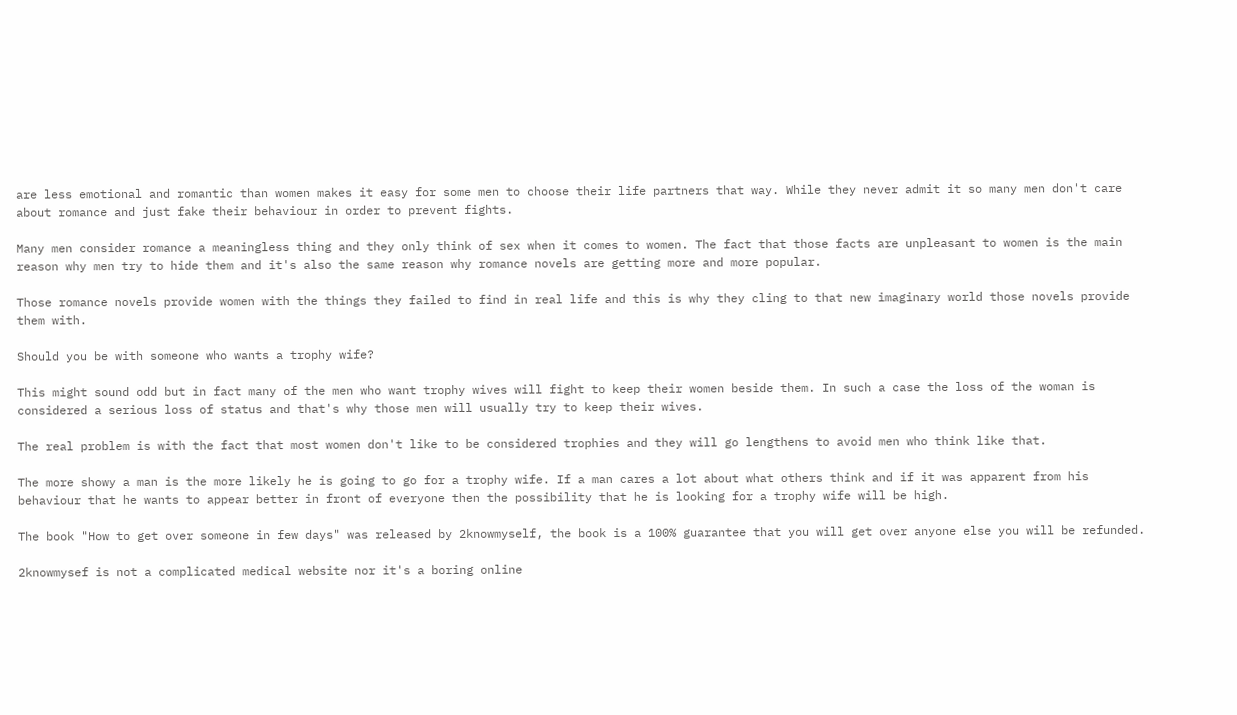are less emotional and romantic than women makes it easy for some men to choose their life partners that way. While they never admit it so many men don't care about romance and just fake their behaviour in order to prevent fights.

Many men consider romance a meaningless thing and they only think of sex when it comes to women. The fact that those facts are unpleasant to women is the main reason why men try to hide them and it's also the same reason why romance novels are getting more and more popular.

Those romance novels provide women with the things they failed to find in real life and this is why they cling to that new imaginary world those novels provide them with.

Should you be with someone who wants a trophy wife?

This might sound odd but in fact many of the men who want trophy wives will fight to keep their women beside them. In such a case the loss of the woman is considered a serious loss of status and that's why those men will usually try to keep their wives.

The real problem is with the fact that most women don't like to be considered trophies and they will go lengthens to avoid men who think like that.

The more showy a man is the more likely he is going to go for a trophy wife. If a man cares a lot about what others think and if it was apparent from his behaviour that he wants to appear better in front of everyone then the possibility that he is looking for a trophy wife will be high.

The book "How to get over someone in few days" was released by 2knowmyself, the book is a 100% guarantee that you will get over anyone else you will be refunded.

2knowmysef is not a complicated medical website nor it's a boring online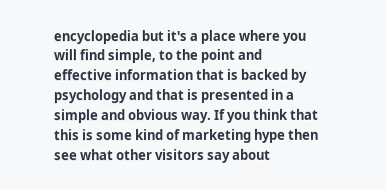encyclopedia but it's a place where you will find simple, to the point and effective information that is backed by psychology and that is presented in a simple and obvious way. If you think that this is some kind of marketing hype then see what other visitors say about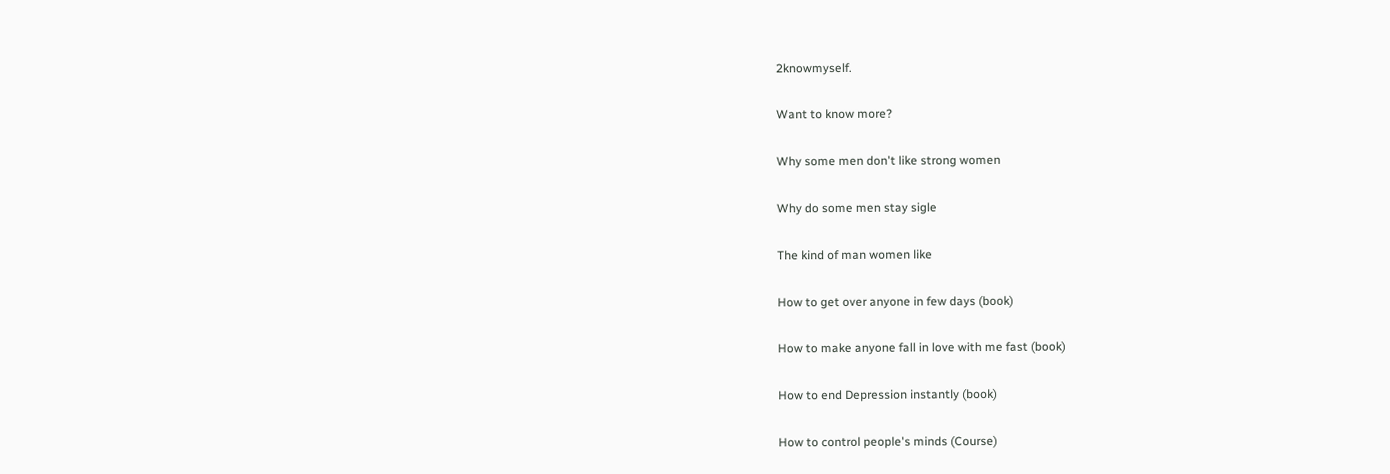2knowmyself.

Want to know more?

Why some men don't like strong women

Why do some men stay sigle

The kind of man women like

How to get over anyone in few days (book)

How to make anyone fall in love with me fast (book)

How to end Depression instantly (book)

How to control people's minds (Course)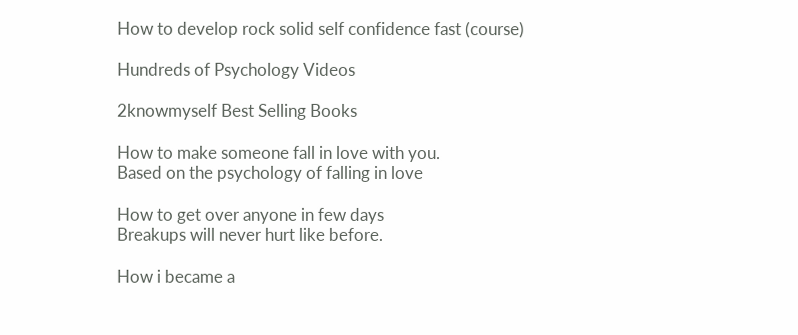How to develop rock solid self confidence fast (course)

Hundreds of Psychology Videos

2knowmyself Best Selling Books

How to make someone fall in love with you.
Based on the psychology of falling in love

How to get over anyone in few days
Breakups will never hurt like before.

How i became a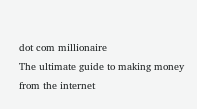dot com millionaire
The ultimate guide to making money from the internet